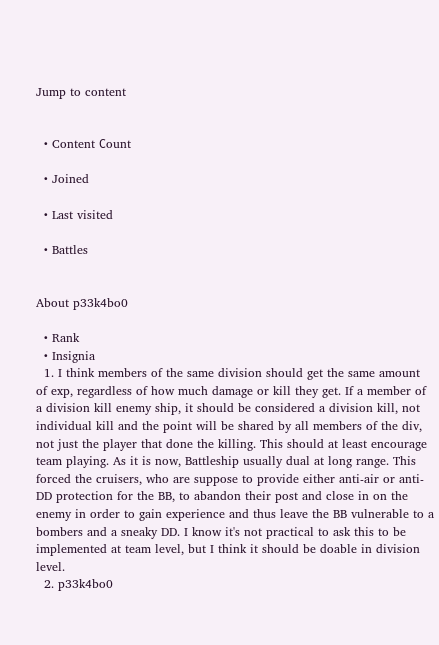Jump to content


  • Content Сount

  • Joined

  • Last visited

  • Battles


About p33k4bo0

  • Rank
  • Insignia
  1. I think members of the same division should get the same amount of exp, regardless of how much damage or kill they get. If a member of a division kill enemy ship, it should be considered a division kill, not individual kill and the point will be shared by all members of the div, not just the player that done the killing. This should at least encourage team playing. As it is now, Battleship usually dual at long range. This forced the cruisers, who are suppose to provide either anti-air or anti-DD protection for the BB, to abandon their post and close in on the enemy in order to gain experience and thus leave the BB vulnerable to a bombers and a sneaky DD. I know it's not practical to ask this to be implemented at team level, but I think it should be doable in division level.
  2. p33k4bo0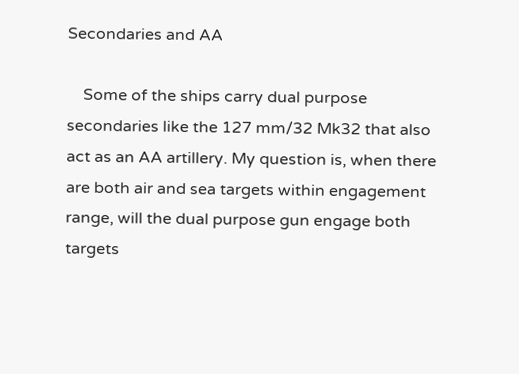Secondaries and AA

    Some of the ships carry dual purpose secondaries like the 127 mm/32 Mk32 that also act as an AA artillery. My question is, when there are both air and sea targets within engagement range, will the dual purpose gun engage both targets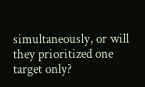simultaneously, or will they prioritized one target only?